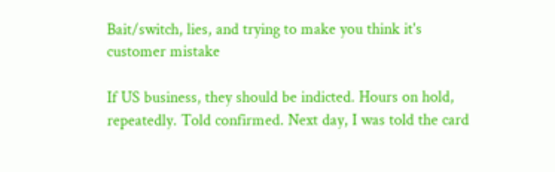Bait/switch, lies, and trying to make you think it's customer mistake

If US business, they should be indicted. Hours on hold, repeatedly. Told confirmed. Next day, I was told the card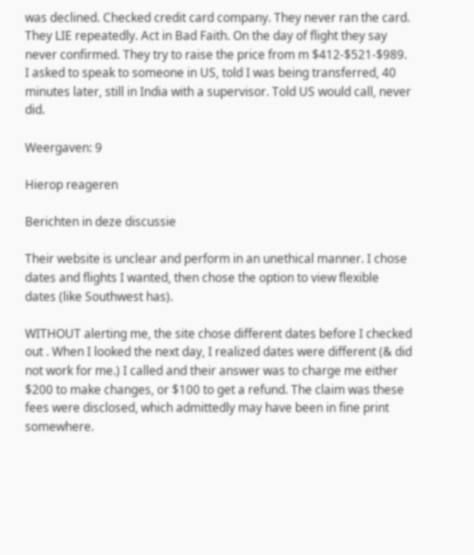was declined. Checked credit card company. They never ran the card. They LIE repeatedly. Act in Bad Faith. On the day of flight they say never confirmed. They try to raise the price from m $412-$521-$989. I asked to speak to someone in US, told I was being transferred, 40 minutes later, still in India with a supervisor. Told US would call, never did.

Weergaven: 9

Hierop reageren

Berichten in deze discussie

Their website is unclear and perform in an unethical manner. I chose dates and flights I wanted, then chose the option to view flexible dates (like Southwest has).

WITHOUT alerting me, the site chose different dates before I checked out . When I looked the next day, I realized dates were different (& did not work for me.) I called and their answer was to charge me either $200 to make changes, or $100 to get a refund. The claim was these fees were disclosed, which admittedly may have been in fine print somewhere.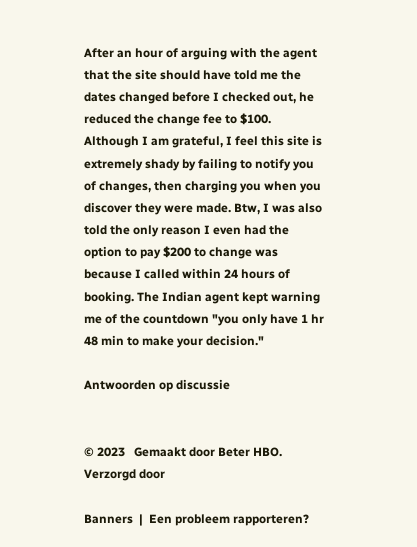After an hour of arguing with the agent that the site should have told me the dates changed before I checked out, he reduced the change fee to $100. Although I am grateful, I feel this site is extremely shady by failing to notify you of changes, then charging you when you discover they were made. Btw, I was also told the only reason I even had the option to pay $200 to change was because I called within 24 hours of booking. The Indian agent kept warning me of the countdown "you only have 1 hr 48 min to make your decision."

Antwoorden op discussie


© 2023   Gemaakt door Beter HBO.   Verzorgd door

Banners  |  Een probleem rapporteren?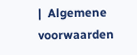|  Algemene voorwaarden